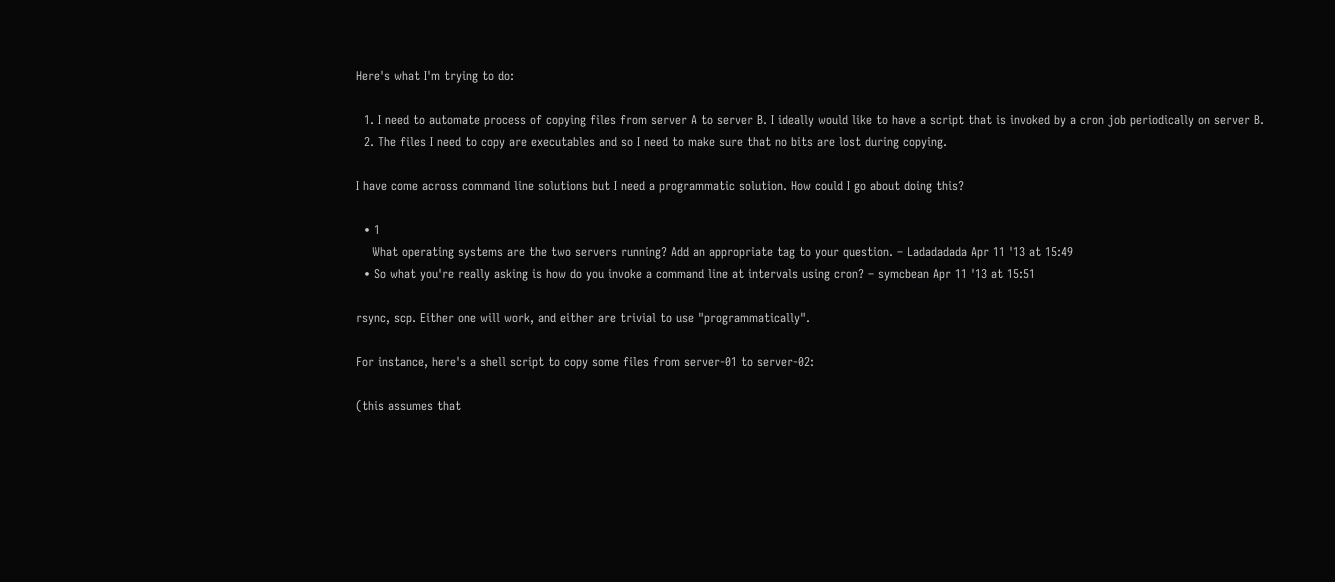Here's what I'm trying to do:

  1. I need to automate process of copying files from server A to server B. I ideally would like to have a script that is invoked by a cron job periodically on server B.
  2. The files I need to copy are executables and so I need to make sure that no bits are lost during copying.

I have come across command line solutions but I need a programmatic solution. How could I go about doing this?

  • 1
    What operating systems are the two servers running? Add an appropriate tag to your question. – Ladadadada Apr 11 '13 at 15:49
  • So what you're really asking is how do you invoke a command line at intervals using cron? – symcbean Apr 11 '13 at 15:51

rsync, scp. Either one will work, and either are trivial to use "programmatically".

For instance, here's a shell script to copy some files from server-01 to server-02:

(this assumes that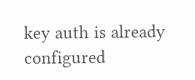key auth is already configured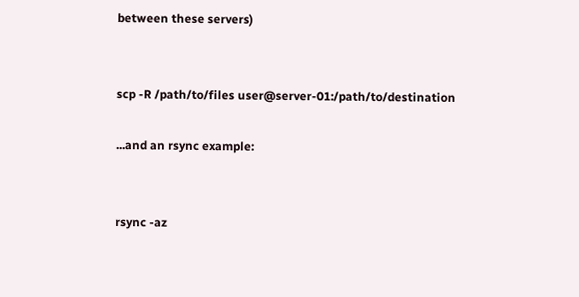between these servers)


scp -R /path/to/files user@server-01:/path/to/destination

...and an rsync example:


rsync -az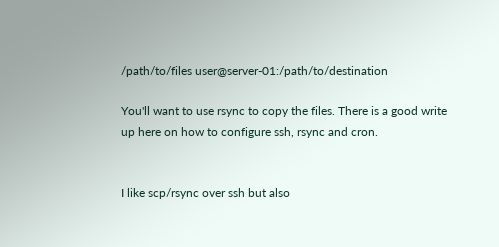/path/to/files user@server-01:/path/to/destination

You'll want to use rsync to copy the files. There is a good write up here on how to configure ssh, rsync and cron.


I like scp/rsync over ssh but also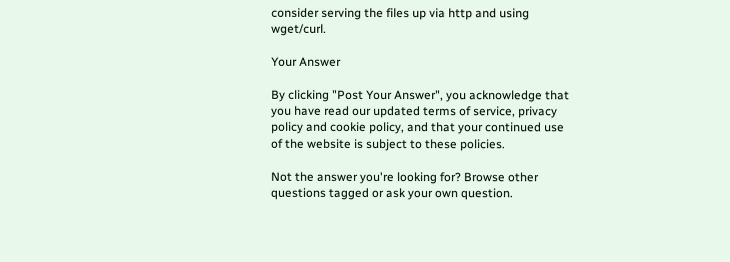consider serving the files up via http and using wget/curl.

Your Answer

By clicking "Post Your Answer", you acknowledge that you have read our updated terms of service, privacy policy and cookie policy, and that your continued use of the website is subject to these policies.

Not the answer you're looking for? Browse other questions tagged or ask your own question.